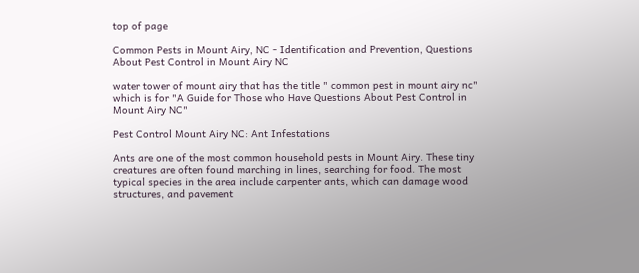top of page

Common Pests in Mount Airy, NC - Identification and Prevention, Questions About Pest Control in Mount Airy NC

water tower of mount airy that has the title " common pest in mount airy nc" which is for "A Guide for Those who Have Questions About Pest Control in Mount Airy NC"

Pest Control Mount Airy NC: Ant Infestations

Ants are one of the most common household pests in Mount Airy. These tiny creatures are often found marching in lines, searching for food. The most typical species in the area include carpenter ants, which can damage wood structures, and pavement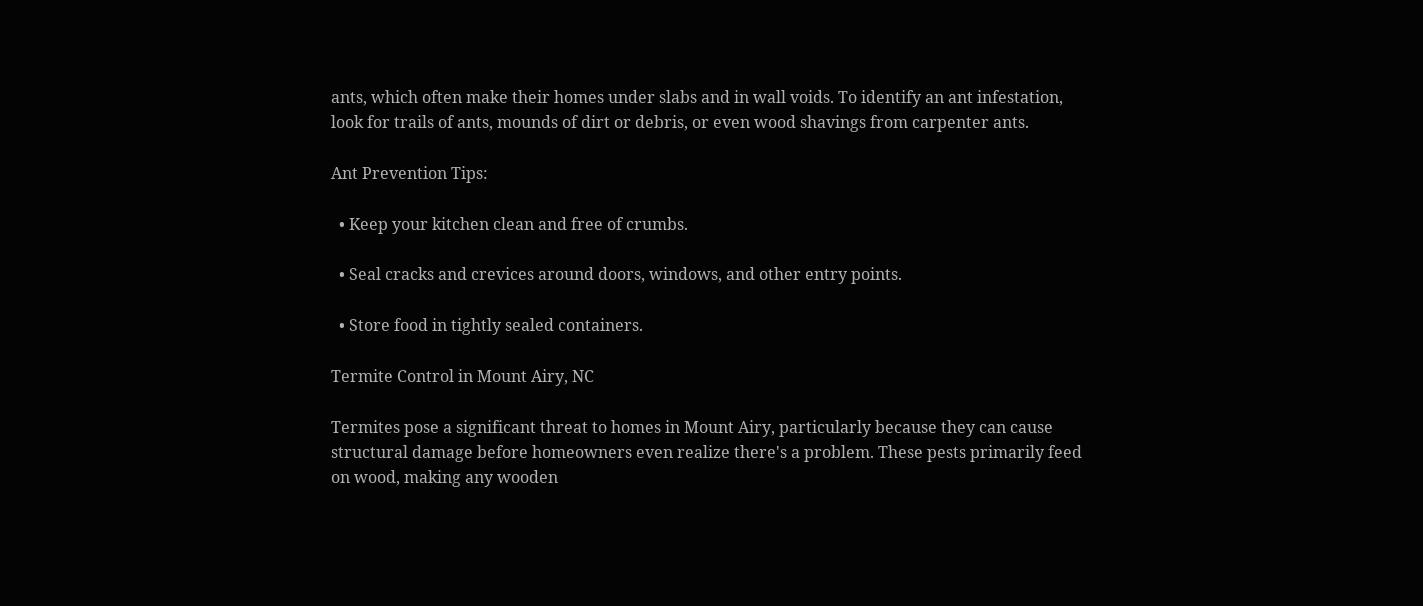ants, which often make their homes under slabs and in wall voids. To identify an ant infestation, look for trails of ants, mounds of dirt or debris, or even wood shavings from carpenter ants.

Ant Prevention Tips:

  • Keep your kitchen clean and free of crumbs.

  • Seal cracks and crevices around doors, windows, and other entry points.

  • Store food in tightly sealed containers.

Termite Control in Mount Airy, NC

Termites pose a significant threat to homes in Mount Airy, particularly because they can cause structural damage before homeowners even realize there's a problem. These pests primarily feed on wood, making any wooden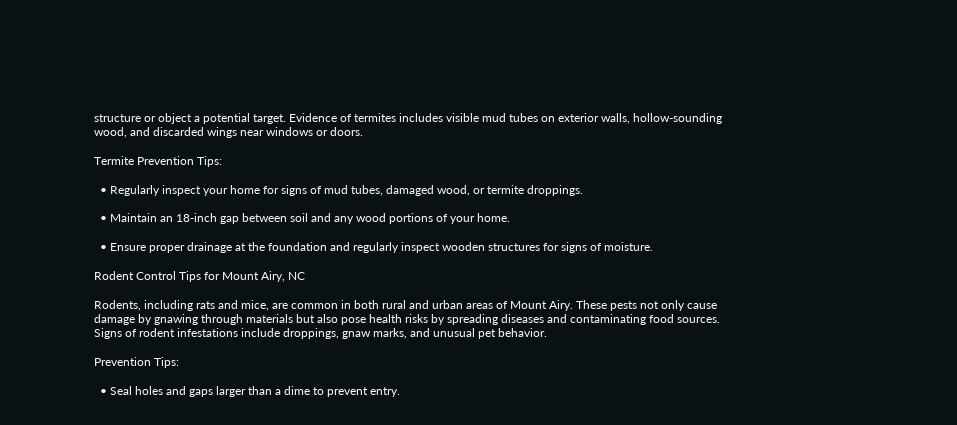structure or object a potential target. Evidence of termites includes visible mud tubes on exterior walls, hollow-sounding wood, and discarded wings near windows or doors.

Termite Prevention Tips:

  • Regularly inspect your home for signs of mud tubes, damaged wood, or termite droppings.

  • Maintain an 18-inch gap between soil and any wood portions of your home.

  • Ensure proper drainage at the foundation and regularly inspect wooden structures for signs of moisture.

Rodent Control Tips for Mount Airy, NC

Rodents, including rats and mice, are common in both rural and urban areas of Mount Airy. These pests not only cause damage by gnawing through materials but also pose health risks by spreading diseases and contaminating food sources. Signs of rodent infestations include droppings, gnaw marks, and unusual pet behavior.

Prevention Tips:

  • Seal holes and gaps larger than a dime to prevent entry.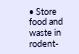• Store food and waste in rodent-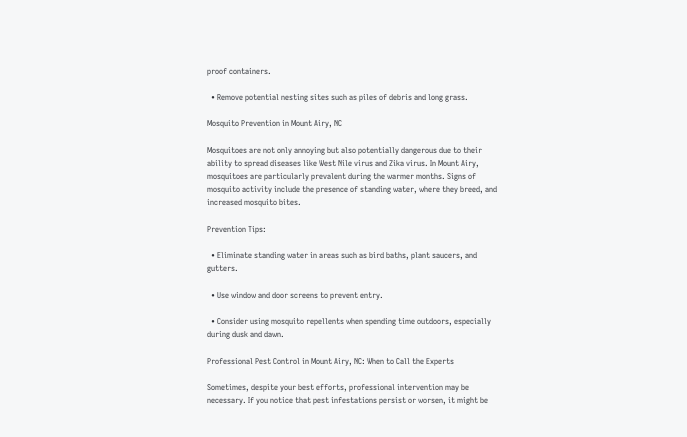proof containers.

  • Remove potential nesting sites such as piles of debris and long grass.

Mosquito Prevention in Mount Airy, NC

Mosquitoes are not only annoying but also potentially dangerous due to their ability to spread diseases like West Nile virus and Zika virus. In Mount Airy, mosquitoes are particularly prevalent during the warmer months. Signs of mosquito activity include the presence of standing water, where they breed, and increased mosquito bites.

Prevention Tips:

  • Eliminate standing water in areas such as bird baths, plant saucers, and gutters.

  • Use window and door screens to prevent entry.

  • Consider using mosquito repellents when spending time outdoors, especially during dusk and dawn.

Professional Pest Control in Mount Airy, NC: When to Call the Experts

Sometimes, despite your best efforts, professional intervention may be necessary. If you notice that pest infestations persist or worsen, it might be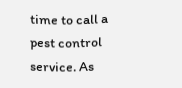time to call a pest control service. As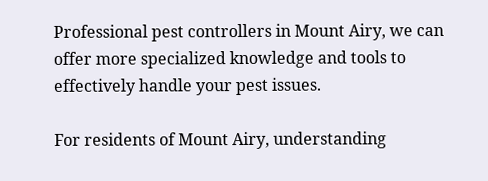Professional pest controllers in Mount Airy, we can offer more specialized knowledge and tools to effectively handle your pest issues.

For residents of Mount Airy, understanding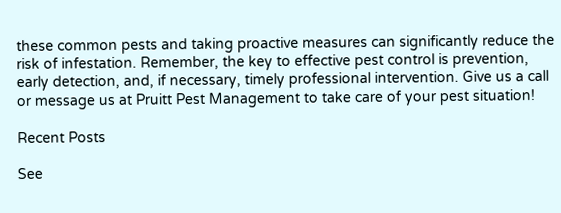these common pests and taking proactive measures can significantly reduce the risk of infestation. Remember, the key to effective pest control is prevention, early detection, and, if necessary, timely professional intervention. Give us a call or message us at Pruitt Pest Management to take care of your pest situation!

Recent Posts

See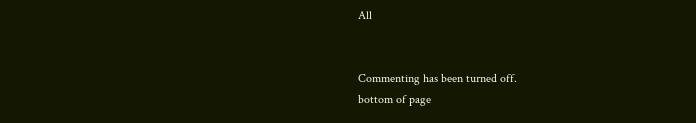All


Commenting has been turned off.
bottom of page